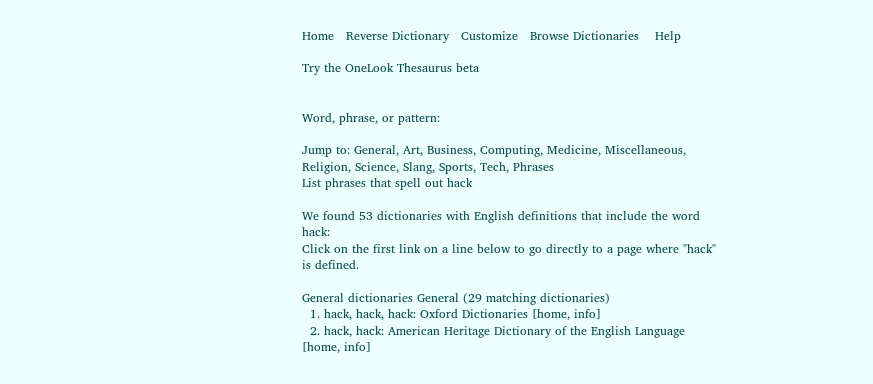Home   Reverse Dictionary   Customize   Browse Dictionaries    Help

Try the OneLook Thesaurus beta


Word, phrase, or pattern:

Jump to: General, Art, Business, Computing, Medicine, Miscellaneous, Religion, Science, Slang, Sports, Tech, Phrases
List phrases that spell out hack

We found 53 dictionaries with English definitions that include the word hack:
Click on the first link on a line below to go directly to a page where "hack" is defined.

General dictionaries General (29 matching dictionaries)
  1. hack, hack, hack: Oxford Dictionaries [home, info]
  2. hack, hack: American Heritage Dictionary of the English Language [home, info]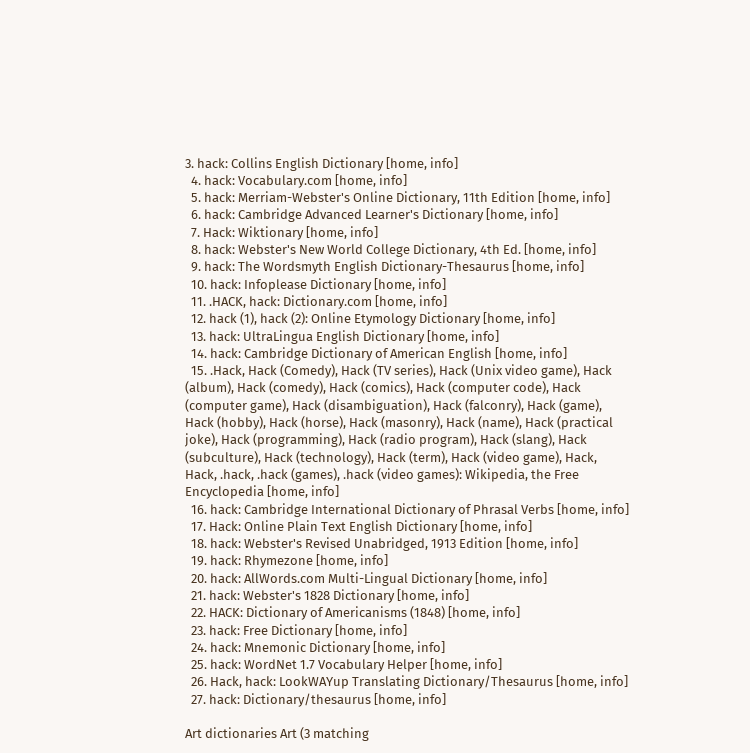3. hack: Collins English Dictionary [home, info]
  4. hack: Vocabulary.com [home, info]
  5. hack: Merriam-Webster's Online Dictionary, 11th Edition [home, info]
  6. hack: Cambridge Advanced Learner's Dictionary [home, info]
  7. Hack: Wiktionary [home, info]
  8. hack: Webster's New World College Dictionary, 4th Ed. [home, info]
  9. hack: The Wordsmyth English Dictionary-Thesaurus [home, info]
  10. hack: Infoplease Dictionary [home, info]
  11. .HACK, hack: Dictionary.com [home, info]
  12. hack (1), hack (2): Online Etymology Dictionary [home, info]
  13. hack: UltraLingua English Dictionary [home, info]
  14. hack: Cambridge Dictionary of American English [home, info]
  15. .Hack, Hack (Comedy), Hack (TV series), Hack (Unix video game), Hack (album), Hack (comedy), Hack (comics), Hack (computer code), Hack (computer game), Hack (disambiguation), Hack (falconry), Hack (game), Hack (hobby), Hack (horse), Hack (masonry), Hack (name), Hack (practical joke), Hack (programming), Hack (radio program), Hack (slang), Hack (subculture), Hack (technology), Hack (term), Hack (video game), Hack, Hack, .hack, .hack (games), .hack (video games): Wikipedia, the Free Encyclopedia [home, info]
  16. hack: Cambridge International Dictionary of Phrasal Verbs [home, info]
  17. Hack: Online Plain Text English Dictionary [home, info]
  18. hack: Webster's Revised Unabridged, 1913 Edition [home, info]
  19. hack: Rhymezone [home, info]
  20. hack: AllWords.com Multi-Lingual Dictionary [home, info]
  21. hack: Webster's 1828 Dictionary [home, info]
  22. HACK: Dictionary of Americanisms (1848) [home, info]
  23. hack: Free Dictionary [home, info]
  24. hack: Mnemonic Dictionary [home, info]
  25. hack: WordNet 1.7 Vocabulary Helper [home, info]
  26. Hack, hack: LookWAYup Translating Dictionary/Thesaurus [home, info]
  27. hack: Dictionary/thesaurus [home, info]

Art dictionaries Art (3 matching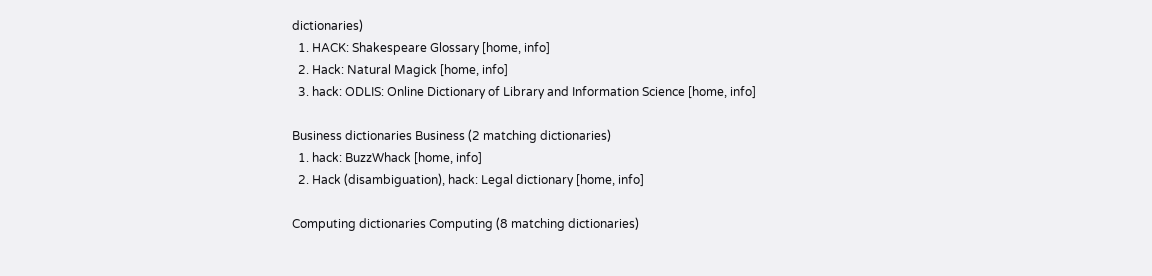dictionaries)
  1. HACK: Shakespeare Glossary [home, info]
  2. Hack: Natural Magick [home, info]
  3. hack: ODLIS: Online Dictionary of Library and Information Science [home, info]

Business dictionaries Business (2 matching dictionaries)
  1. hack: BuzzWhack [home, info]
  2. Hack (disambiguation), hack: Legal dictionary [home, info]

Computing dictionaries Computing (8 matching dictionaries)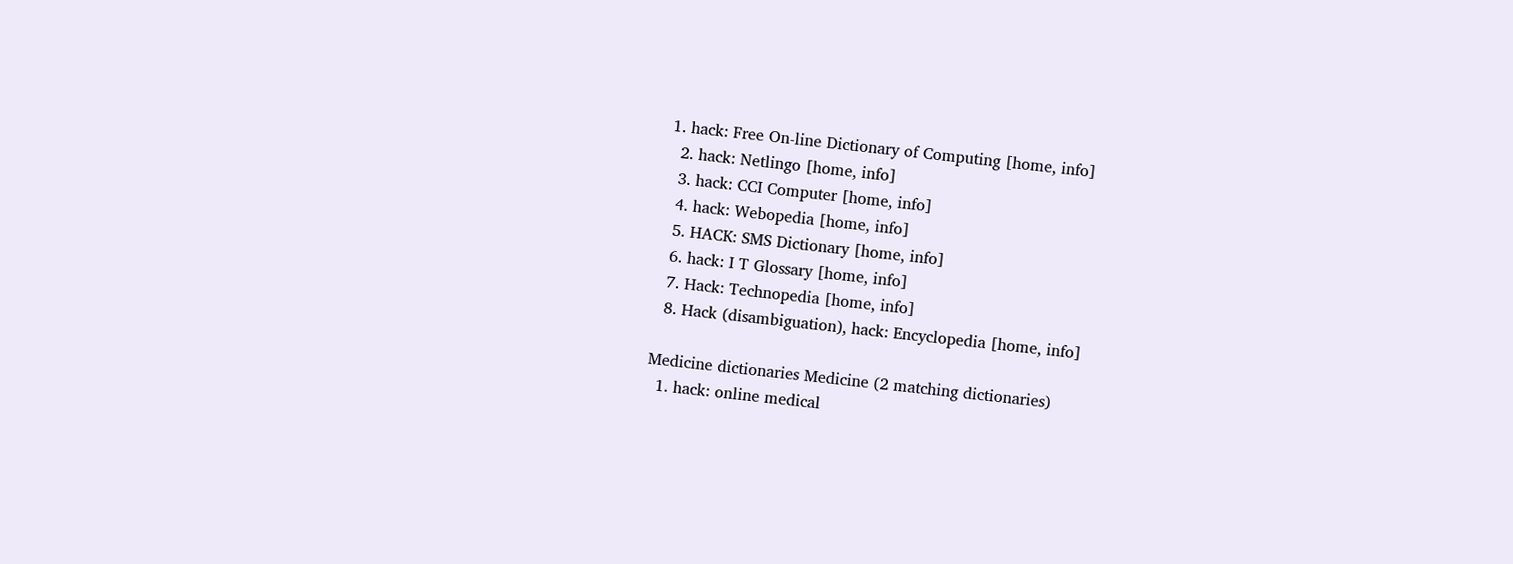1. hack: Free On-line Dictionary of Computing [home, info]
  2. hack: Netlingo [home, info]
  3. hack: CCI Computer [home, info]
  4. hack: Webopedia [home, info]
  5. HACK: SMS Dictionary [home, info]
  6. hack: I T Glossary [home, info]
  7. Hack: Technopedia [home, info]
  8. Hack (disambiguation), hack: Encyclopedia [home, info]

Medicine dictionaries Medicine (2 matching dictionaries)
  1. hack: online medical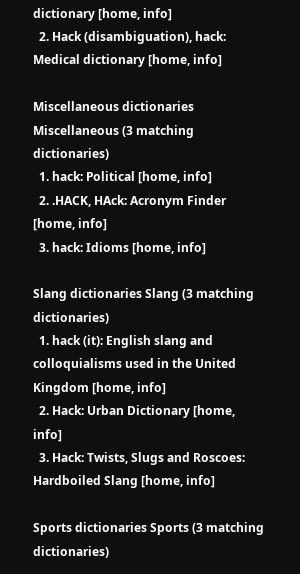dictionary [home, info]
  2. Hack (disambiguation), hack: Medical dictionary [home, info]

Miscellaneous dictionaries Miscellaneous (3 matching dictionaries)
  1. hack: Political [home, info]
  2. .HACK, HAck: Acronym Finder [home, info]
  3. hack: Idioms [home, info]

Slang dictionaries Slang (3 matching dictionaries)
  1. hack (it): English slang and colloquialisms used in the United Kingdom [home, info]
  2. Hack: Urban Dictionary [home, info]
  3. Hack: Twists, Slugs and Roscoes: Hardboiled Slang [home, info]

Sports dictionaries Sports (3 matching dictionaries)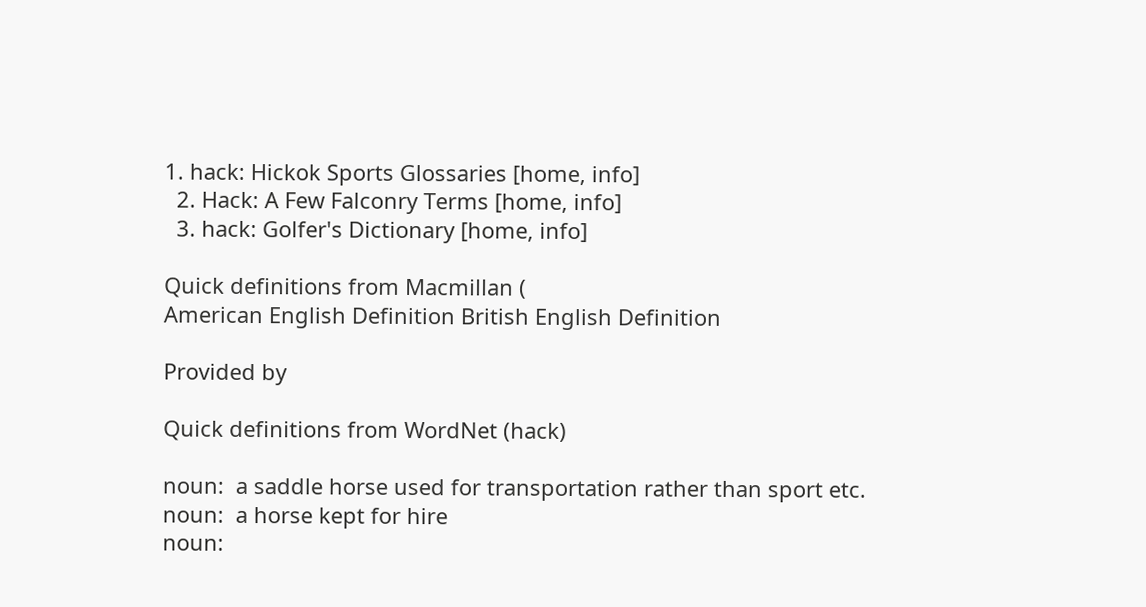1. hack: Hickok Sports Glossaries [home, info]
  2. Hack: A Few Falconry Terms [home, info]
  3. hack: Golfer's Dictionary [home, info]

Quick definitions from Macmillan (
American English Definition British English Definition

Provided by

Quick definitions from WordNet (hack)

noun:  a saddle horse used for transportation rather than sport etc.
noun:  a horse kept for hire
noun: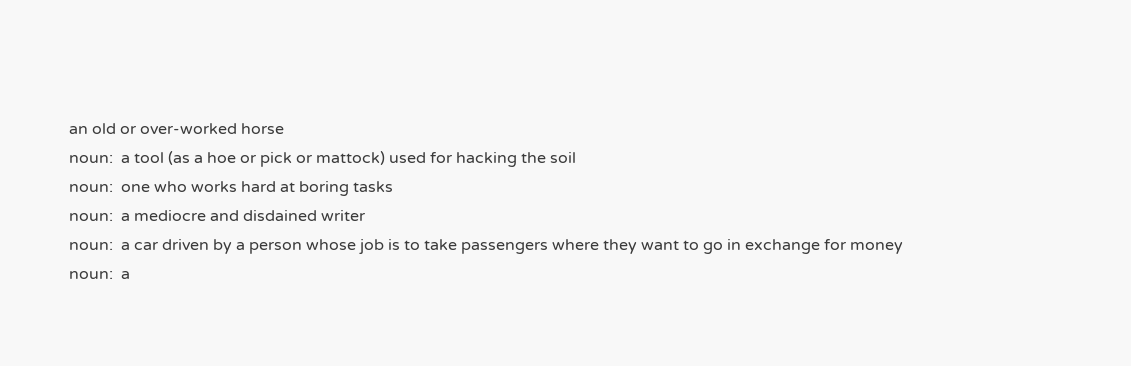an old or over-worked horse
noun:  a tool (as a hoe or pick or mattock) used for hacking the soil
noun:  one who works hard at boring tasks
noun:  a mediocre and disdained writer
noun:  a car driven by a person whose job is to take passengers where they want to go in exchange for money
noun:  a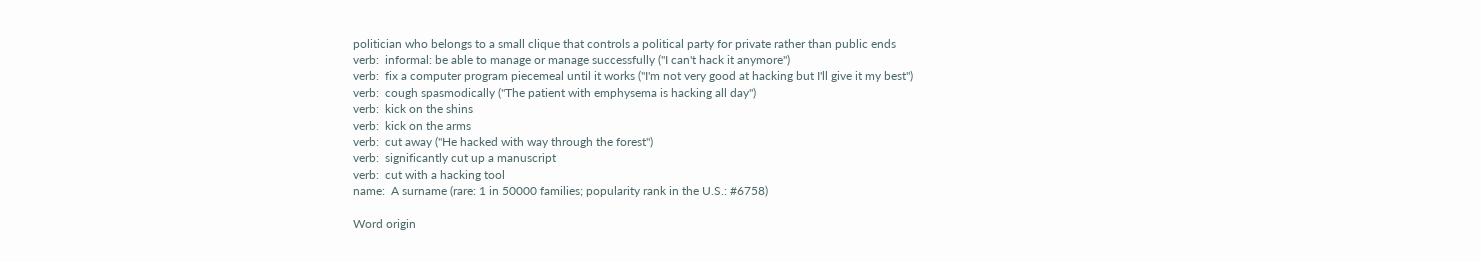politician who belongs to a small clique that controls a political party for private rather than public ends
verb:  informal: be able to manage or manage successfully ("I can't hack it anymore")
verb:  fix a computer program piecemeal until it works ("I'm not very good at hacking but I'll give it my best")
verb:  cough spasmodically ("The patient with emphysema is hacking all day")
verb:  kick on the shins
verb:  kick on the arms
verb:  cut away ("He hacked with way through the forest")
verb:  significantly cut up a manuscript
verb:  cut with a hacking tool
name:  A surname (rare: 1 in 50000 families; popularity rank in the U.S.: #6758)

Word origin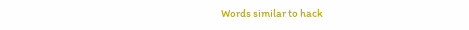Words similar to hack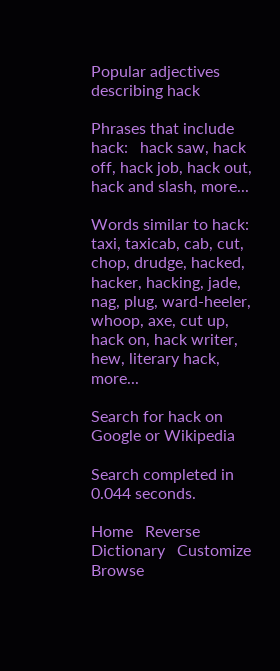Popular adjectives describing hack

Phrases that include hack:   hack saw, hack off, hack job, hack out, hack and slash, more...

Words similar to hack:   taxi, taxicab, cab, cut, chop, drudge, hacked, hacker, hacking, jade, nag, plug, ward-heeler, whoop, axe, cut up, hack on, hack writer, hew, literary hack, more...

Search for hack on Google or Wikipedia

Search completed in 0.044 seconds.

Home   Reverse Dictionary   Customize   Browse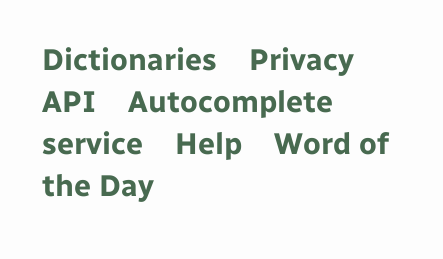Dictionaries    Privacy    API    Autocomplete service    Help    Word of the Day